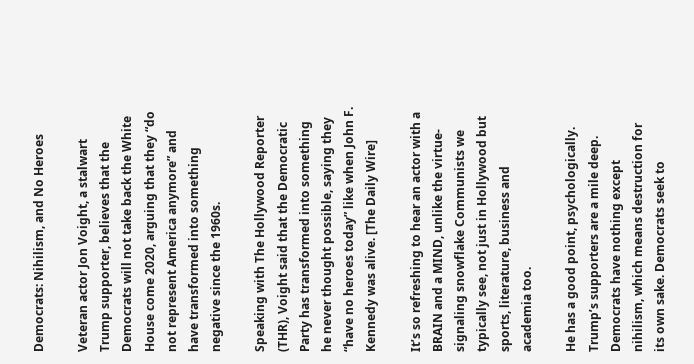Democrats: Nihilism, and No Heroes

Veteran actor Jon Voight, a stalwart Trump supporter, believes that the Democrats will not take back the White House come 2020, arguing that they “do not represent America anymore” and have transformed into something negative since the 1960s.

Speaking with The Hollywood Reporter (THR), Voight said that the Democratic Party has transformed into something he never thought possible, saying they “have no heroes today” like when John F. Kennedy was alive. [The Daily Wire]

It’s so refreshing to hear an actor with a BRAIN and a MIND, unlike the virtue-signaling snowflake Communists we typically see, not just in Hollywood but sports, literature, business and academia too.

He has a good point, psychologically. Trump’s supporters are a mile deep. Democrats have nothing except nihilism, which means destruction for its own sake. Democrats seek to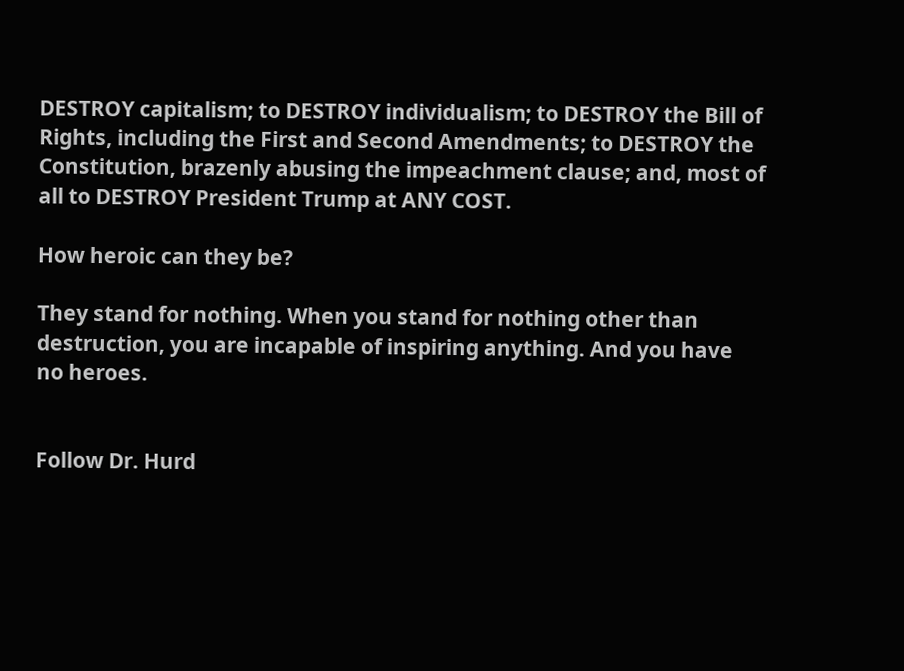DESTROY capitalism; to DESTROY individualism; to DESTROY the Bill of Rights, including the First and Second Amendments; to DESTROY the Constitution, brazenly abusing the impeachment clause; and, most of all to DESTROY President Trump at ANY COST.

How heroic can they be?

They stand for nothing. When you stand for nothing other than destruction, you are incapable of inspiring anything. And you have no heroes.


Follow Dr. Hurd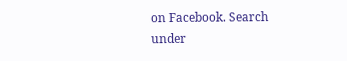on Facebook. Search under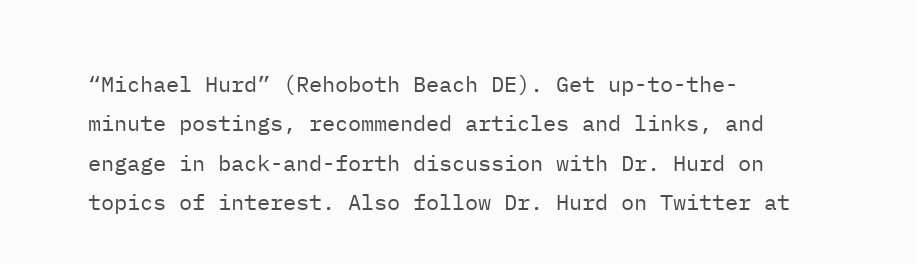“Michael Hurd” (Rehoboth Beach DE). Get up-to-the-minute postings, recommended articles and links, and engage in back-and-forth discussion with Dr. Hurd on topics of interest. Also follow Dr. Hurd on Twitter at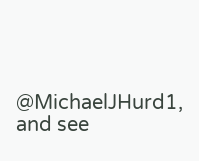@MichaelJHurd1, and see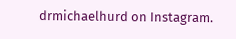drmichaelhurd on Instagram.